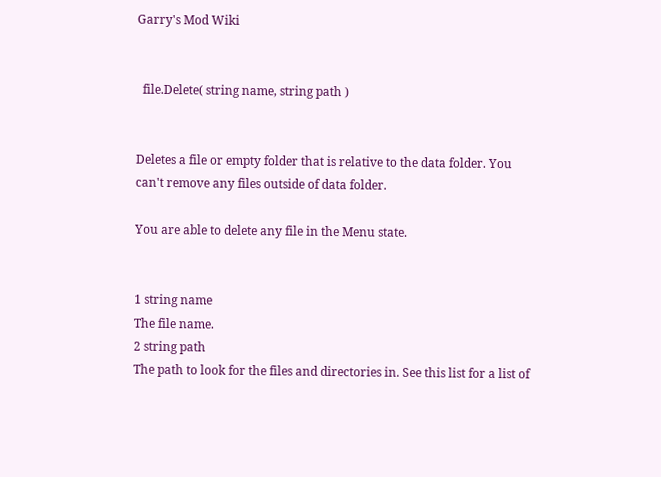Garry's Mod Wiki


  file.Delete( string name, string path )


Deletes a file or empty folder that is relative to the data folder. You can't remove any files outside of data folder.

You are able to delete any file in the Menu state.


1 string name
The file name.
2 string path
The path to look for the files and directories in. See this list for a list of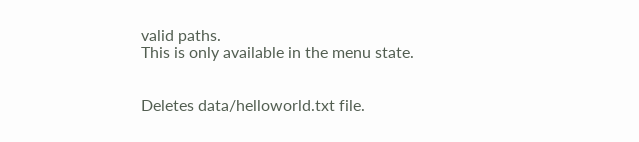valid paths.
This is only available in the menu state.


Deletes data/helloworld.txt file.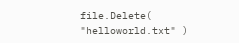file.Delete( "helloworld.txt" )